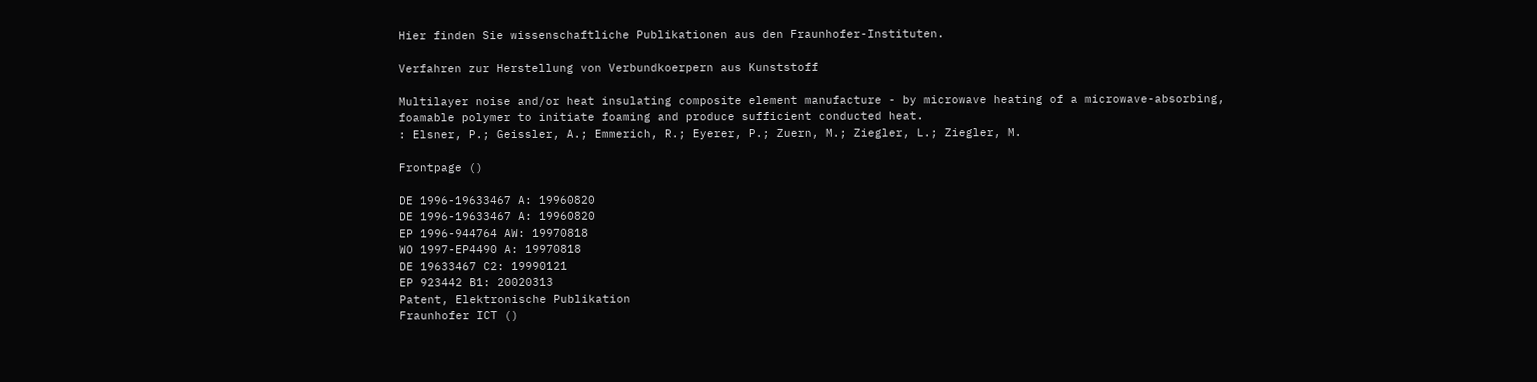Hier finden Sie wissenschaftliche Publikationen aus den Fraunhofer-Instituten.

Verfahren zur Herstellung von Verbundkoerpern aus Kunststoff

Multilayer noise and/or heat insulating composite element manufacture - by microwave heating of a microwave-absorbing, foamable polymer to initiate foaming and produce sufficient conducted heat.
: Elsner, P.; Geissler, A.; Emmerich, R.; Eyerer, P.; Zuern, M.; Ziegler, L.; Ziegler, M.

Frontpage ()

DE 1996-19633467 A: 19960820
DE 1996-19633467 A: 19960820
EP 1996-944764 AW: 19970818
WO 1997-EP4490 A: 19970818
DE 19633467 C2: 19990121
EP 923442 B1: 20020313
Patent, Elektronische Publikation
Fraunhofer ICT ()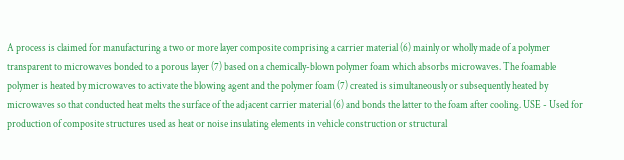A process is claimed for manufacturing a two or more layer composite comprising a carrier material (6) mainly or wholly made of a polymer transparent to microwaves bonded to a porous layer (7) based on a chemically-blown polymer foam which absorbs microwaves. The foamable polymer is heated by microwaves to activate the blowing agent and the polymer foam (7) created is simultaneously or subsequently heated by microwaves so that conducted heat melts the surface of the adjacent carrier material (6) and bonds the latter to the foam after cooling. USE - Used for production of composite structures used as heat or noise insulating elements in vehicle construction or structural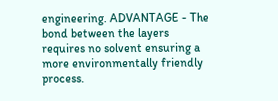engineering. ADVANTAGE - The bond between the layers requires no solvent ensuring a more environmentally friendly process.